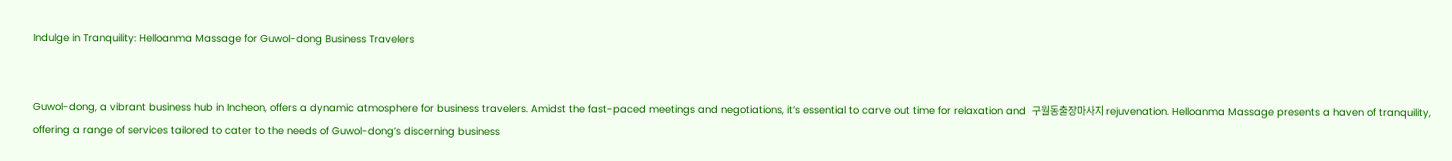Indulge in Tranquility: Helloanma Massage for Guwol-dong Business Travelers


Guwol-dong, a vibrant business hub in Incheon, offers a dynamic atmosphere for business travelers. Amidst the fast-paced meetings and negotiations, it’s essential to carve out time for relaxation and  구월동출장마사지 rejuvenation. Helloanma Massage presents a haven of tranquility, offering a range of services tailored to cater to the needs of Guwol-dong’s discerning business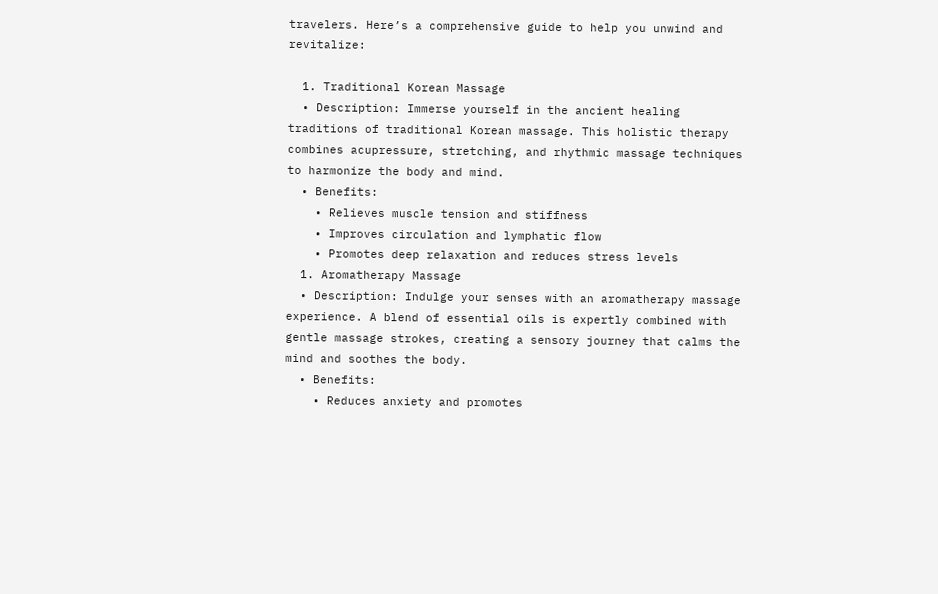travelers. Here’s a comprehensive guide to help you unwind and revitalize:

  1. Traditional Korean Massage
  • Description: Immerse yourself in the ancient healing traditions of traditional Korean massage. This holistic therapy combines acupressure, stretching, and rhythmic massage techniques to harmonize the body and mind.
  • Benefits:
    • Relieves muscle tension and stiffness
    • Improves circulation and lymphatic flow
    • Promotes deep relaxation and reduces stress levels
  1. Aromatherapy Massage
  • Description: Indulge your senses with an aromatherapy massage experience. A blend of essential oils is expertly combined with gentle massage strokes, creating a sensory journey that calms the mind and soothes the body.
  • Benefits:
    • Reduces anxiety and promotes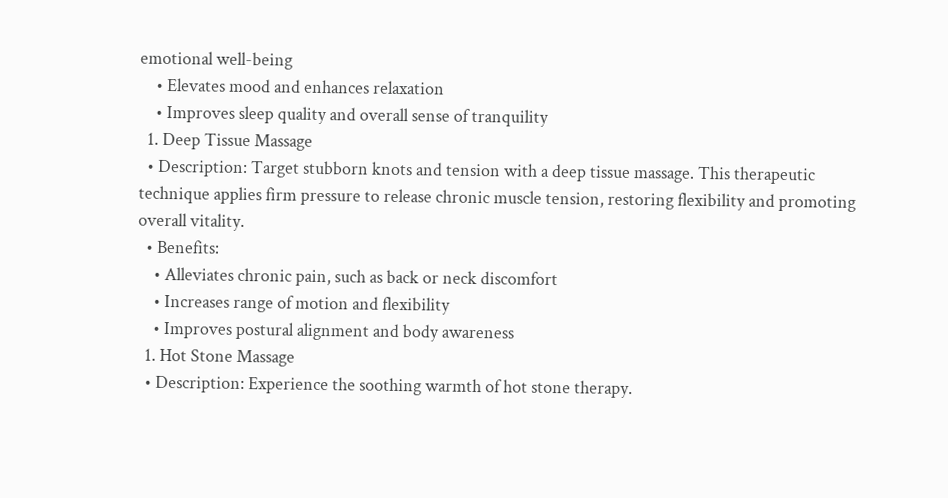emotional well-being
    • Elevates mood and enhances relaxation
    • Improves sleep quality and overall sense of tranquility
  1. Deep Tissue Massage
  • Description: Target stubborn knots and tension with a deep tissue massage. This therapeutic technique applies firm pressure to release chronic muscle tension, restoring flexibility and promoting overall vitality.
  • Benefits:
    • Alleviates chronic pain, such as back or neck discomfort
    • Increases range of motion and flexibility
    • Improves postural alignment and body awareness
  1. Hot Stone Massage
  • Description: Experience the soothing warmth of hot stone therapy.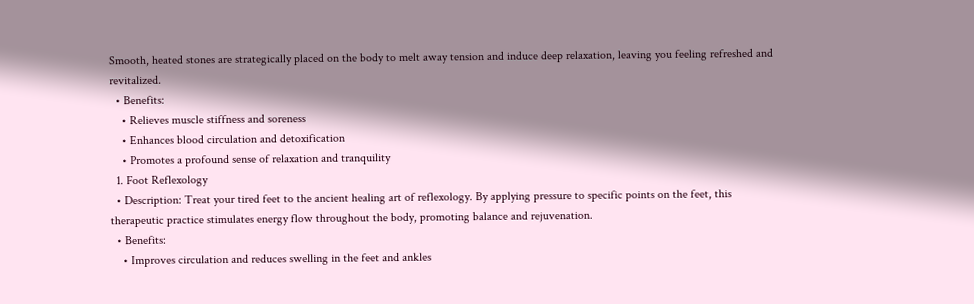Smooth, heated stones are strategically placed on the body to melt away tension and induce deep relaxation, leaving you feeling refreshed and revitalized.
  • Benefits:
    • Relieves muscle stiffness and soreness
    • Enhances blood circulation and detoxification
    • Promotes a profound sense of relaxation and tranquility
  1. Foot Reflexology
  • Description: Treat your tired feet to the ancient healing art of reflexology. By applying pressure to specific points on the feet, this therapeutic practice stimulates energy flow throughout the body, promoting balance and rejuvenation.
  • Benefits:
    • Improves circulation and reduces swelling in the feet and ankles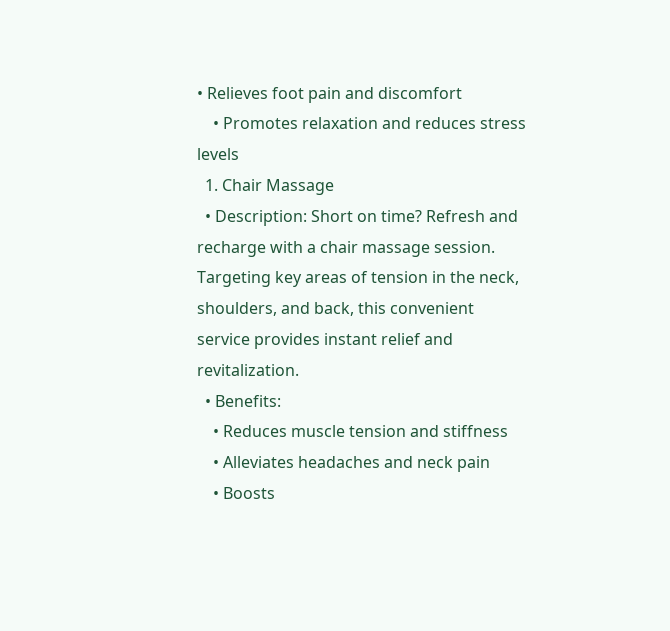• Relieves foot pain and discomfort
    • Promotes relaxation and reduces stress levels
  1. Chair Massage
  • Description: Short on time? Refresh and recharge with a chair massage session. Targeting key areas of tension in the neck, shoulders, and back, this convenient service provides instant relief and revitalization.
  • Benefits:
    • Reduces muscle tension and stiffness
    • Alleviates headaches and neck pain
    • Boosts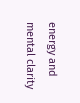energy and mental clarity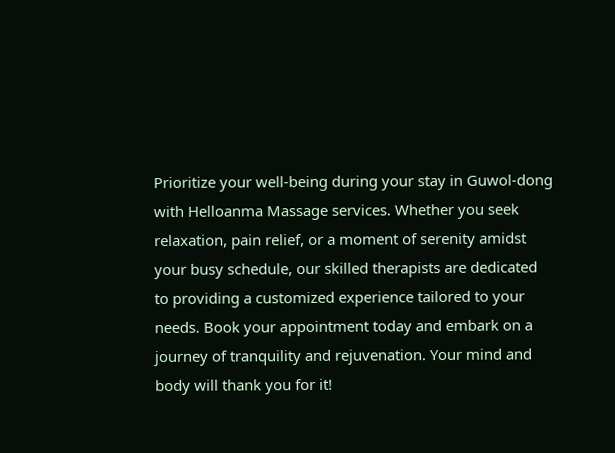Prioritize your well-being during your stay in Guwol-dong with Helloanma Massage services. Whether you seek relaxation, pain relief, or a moment of serenity amidst your busy schedule, our skilled therapists are dedicated to providing a customized experience tailored to your needs. Book your appointment today and embark on a journey of tranquility and rejuvenation. Your mind and body will thank you for it!